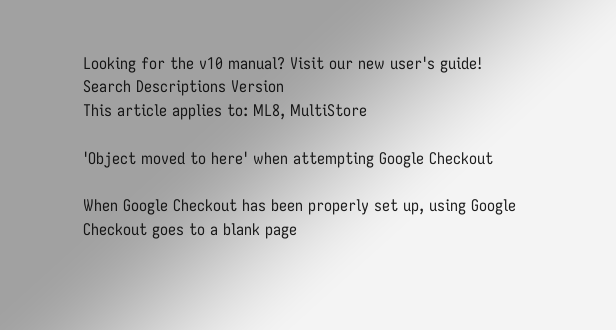Looking for the v10 manual? Visit our new user's guide!
Search Descriptions Version
This article applies to: ML8, MultiStore

'Object moved to here' when attempting Google Checkout

When Google Checkout has been properly set up, using Google Checkout goes to a blank page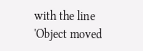with the line 'Object moved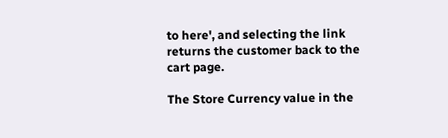to here', and selecting the link returns the customer back to the cart page.

The Store Currency value in the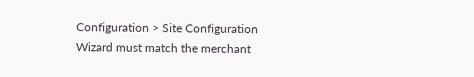Configuration > Site Configuration Wizard must match the merchant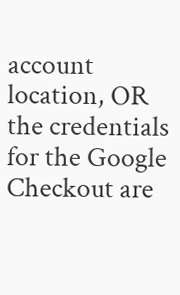account location, OR the credentials for the Google Checkout are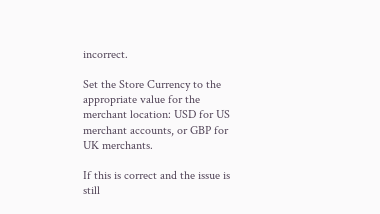incorrect.

Set the Store Currency to the appropriate value for the merchant location: USD for US merchant accounts, or GBP for UK merchants.

If this is correct and the issue is still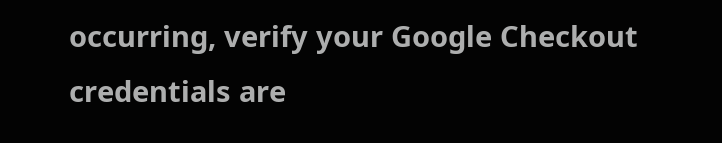occurring, verify your Google Checkout credentials are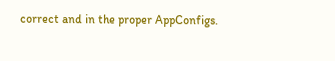correct and in the proper AppConfigs.